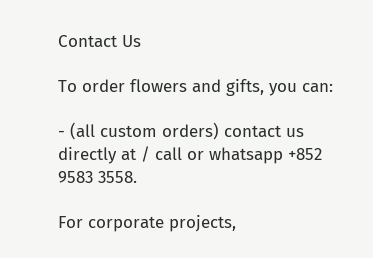Contact Us

To order flowers and gifts, you can:

- (all custom orders) contact us directly at / call or whatsapp +852 9583 3558.

For corporate projects,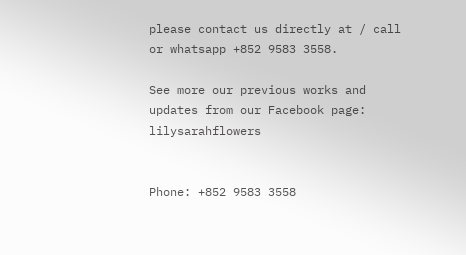please contact us directly at / call or whatsapp +852 9583 3558.

See more our previous works and updates from our Facebook page: lilysarahflowers


Phone: +852 9583 3558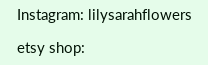Instagram: lilysarahflowers

etsy shop: